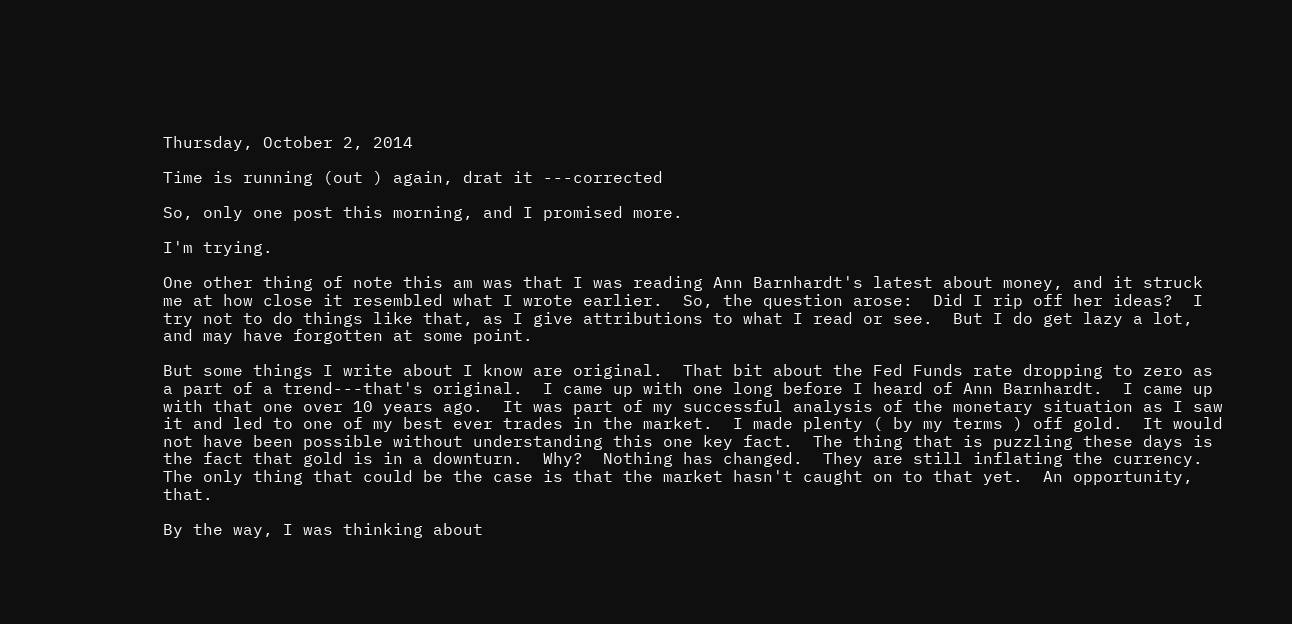Thursday, October 2, 2014

Time is running (out ) again, drat it ---corrected

So, only one post this morning, and I promised more.

I'm trying.

One other thing of note this am was that I was reading Ann Barnhardt's latest about money, and it struck me at how close it resembled what I wrote earlier.  So, the question arose:  Did I rip off her ideas?  I try not to do things like that, as I give attributions to what I read or see.  But I do get lazy a lot, and may have forgotten at some point.

But some things I write about I know are original.  That bit about the Fed Funds rate dropping to zero as a part of a trend---that's original.  I came up with one long before I heard of Ann Barnhardt.  I came up with that one over 10 years ago.  It was part of my successful analysis of the monetary situation as I saw it and led to one of my best ever trades in the market.  I made plenty ( by my terms ) off gold.  It would not have been possible without understanding this one key fact.  The thing that is puzzling these days is the fact that gold is in a downturn.  Why?  Nothing has changed.  They are still inflating the currency.  The only thing that could be the case is that the market hasn't caught on to that yet.  An opportunity, that.

By the way, I was thinking about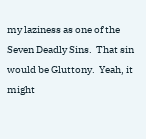my laziness as one of the Seven Deadly Sins.  That sin would be Gluttony.  Yeah, it might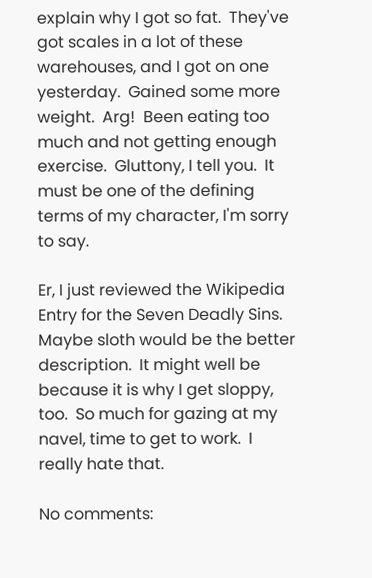explain why I got so fat.  They've got scales in a lot of these warehouses, and I got on one yesterday.  Gained some more weight.  Arg!  Been eating too much and not getting enough exercise.  Gluttony, I tell you.  It must be one of the defining terms of my character, I'm sorry to say.

Er, I just reviewed the Wikipedia Entry for the Seven Deadly Sins.  Maybe sloth would be the better description.  It might well be because it is why I get sloppy, too.  So much for gazing at my navel, time to get to work.  I really hate that.

No comments: